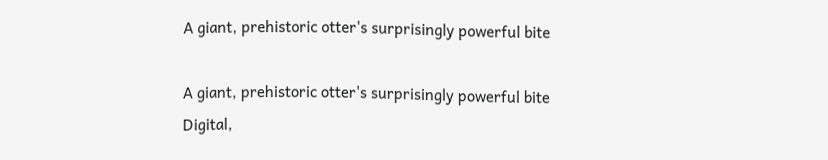A giant, prehistoric otter's surprisingly powerful bite

A giant, prehistoric otter's surprisingly powerful bite
Digital,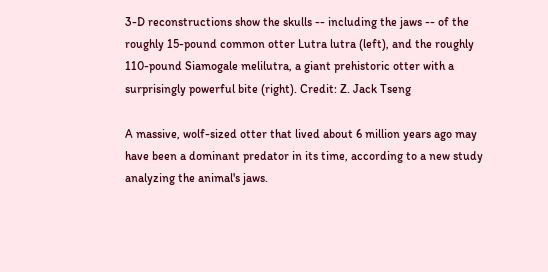3-D reconstructions show the skulls -- including the jaws -- of the roughly 15-pound common otter Lutra lutra (left), and the roughly 110-pound Siamogale melilutra, a giant prehistoric otter with a surprisingly powerful bite (right). Credit: Z. Jack Tseng

A massive, wolf-sized otter that lived about 6 million years ago may have been a dominant predator in its time, according to a new study analyzing the animal's jaws.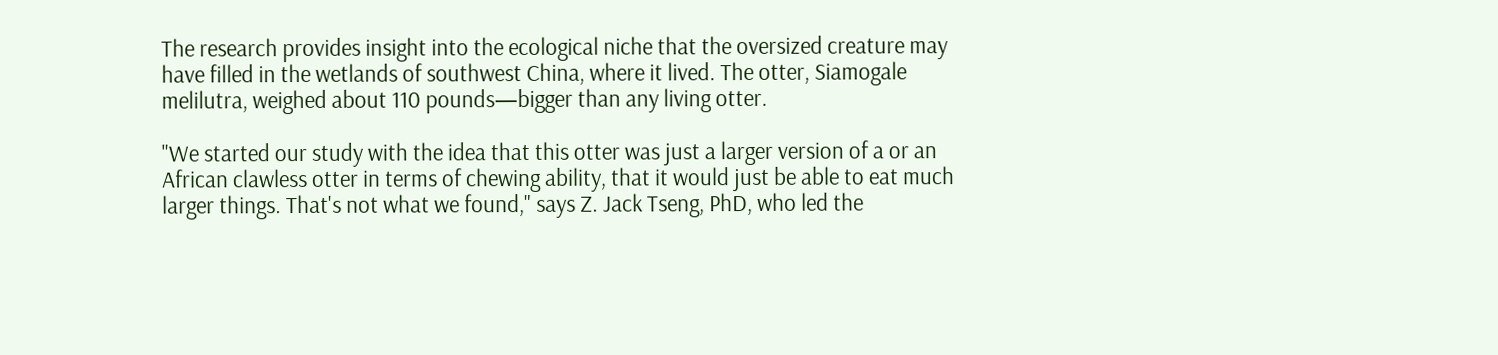The research provides insight into the ecological niche that the oversized creature may have filled in the wetlands of southwest China, where it lived. The otter, Siamogale melilutra, weighed about 110 pounds—bigger than any living otter.

"We started our study with the idea that this otter was just a larger version of a or an African clawless otter in terms of chewing ability, that it would just be able to eat much larger things. That's not what we found," says Z. Jack Tseng, PhD, who led the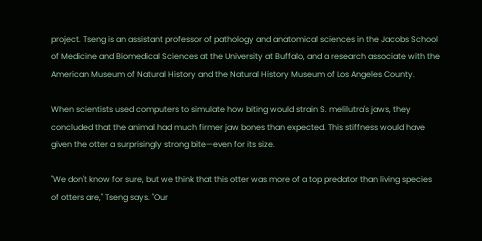project. Tseng is an assistant professor of pathology and anatomical sciences in the Jacobs School of Medicine and Biomedical Sciences at the University at Buffalo, and a research associate with the American Museum of Natural History and the Natural History Museum of Los Angeles County.

When scientists used computers to simulate how biting would strain S. melilutra's jaws, they concluded that the animal had much firmer jaw bones than expected. This stiffness would have given the otter a surprisingly strong bite—even for its size.

"We don't know for sure, but we think that this otter was more of a top predator than living species of otters are," Tseng says. "Our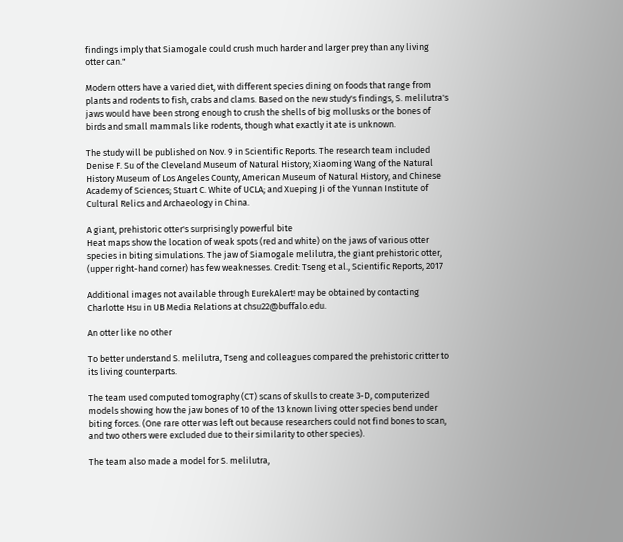findings imply that Siamogale could crush much harder and larger prey than any living otter can."

Modern otters have a varied diet, with different species dining on foods that range from plants and rodents to fish, crabs and clams. Based on the new study's findings, S. melilutra's jaws would have been strong enough to crush the shells of big mollusks or the bones of birds and small mammals like rodents, though what exactly it ate is unknown.

The study will be published on Nov. 9 in Scientific Reports. The research team included Denise F. Su of the Cleveland Museum of Natural History; Xiaoming Wang of the Natural History Museum of Los Angeles County, American Museum of Natural History, and Chinese Academy of Sciences; Stuart C. White of UCLA; and Xueping Ji of the Yunnan Institute of Cultural Relics and Archaeology in China.

A giant, prehistoric otter's surprisingly powerful bite
Heat maps show the location of weak spots (red and white) on the jaws of various otter species in biting simulations. The jaw of Siamogale melilutra, the giant prehistoric otter, (upper right-hand corner) has few weaknesses. Credit: Tseng et al., Scientific Reports, 2017

Additional images not available through EurekAlert! may be obtained by contacting Charlotte Hsu in UB Media Relations at chsu22@buffalo.edu.

An otter like no other

To better understand S. melilutra, Tseng and colleagues compared the prehistoric critter to its living counterparts.

The team used computed tomography (CT) scans of skulls to create 3-D, computerized models showing how the jaw bones of 10 of the 13 known living otter species bend under biting forces. (One rare otter was left out because researchers could not find bones to scan, and two others were excluded due to their similarity to other species).

The team also made a model for S. melilutra,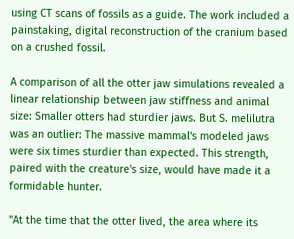using CT scans of fossils as a guide. The work included a painstaking, digital reconstruction of the cranium based on a crushed fossil.

A comparison of all the otter jaw simulations revealed a linear relationship between jaw stiffness and animal size: Smaller otters had sturdier jaws. But S. melilutra was an outlier: The massive mammal's modeled jaws were six times sturdier than expected. This strength, paired with the creature's size, would have made it a formidable hunter.

"At the time that the otter lived, the area where its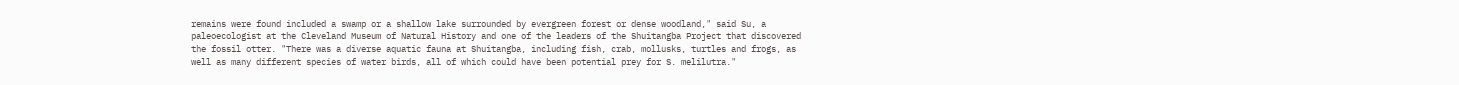remains were found included a swamp or a shallow lake surrounded by evergreen forest or dense woodland," said Su, a paleoecologist at the Cleveland Museum of Natural History and one of the leaders of the Shuitangba Project that discovered the fossil otter. "There was a diverse aquatic fauna at Shuitangba, including fish, crab, mollusks, turtles and frogs, as well as many different species of water birds, all of which could have been potential prey for S. melilutra."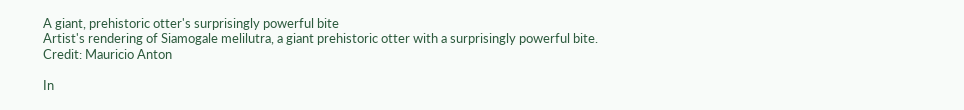A giant, prehistoric otter's surprisingly powerful bite
Artist's rendering of Siamogale melilutra, a giant prehistoric otter with a surprisingly powerful bite. Credit: Mauricio Anton

In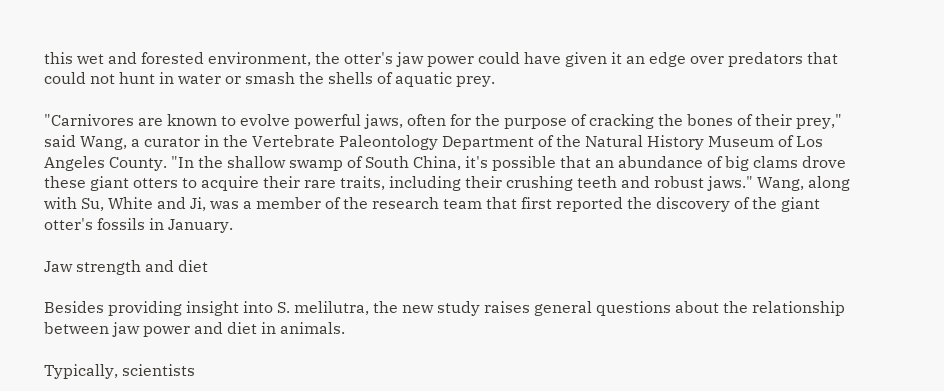this wet and forested environment, the otter's jaw power could have given it an edge over predators that could not hunt in water or smash the shells of aquatic prey.

"Carnivores are known to evolve powerful jaws, often for the purpose of cracking the bones of their prey," said Wang, a curator in the Vertebrate Paleontology Department of the Natural History Museum of Los Angeles County. "In the shallow swamp of South China, it's possible that an abundance of big clams drove these giant otters to acquire their rare traits, including their crushing teeth and robust jaws." Wang, along with Su, White and Ji, was a member of the research team that first reported the discovery of the giant otter's fossils in January.

Jaw strength and diet

Besides providing insight into S. melilutra, the new study raises general questions about the relationship between jaw power and diet in animals.

Typically, scientists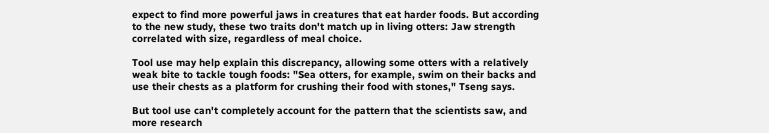expect to find more powerful jaws in creatures that eat harder foods. But according to the new study, these two traits don't match up in living otters: Jaw strength correlated with size, regardless of meal choice.

Tool use may help explain this discrepancy, allowing some otters with a relatively weak bite to tackle tough foods: "Sea otters, for example, swim on their backs and use their chests as a platform for crushing their food with stones," Tseng says.

But tool use can't completely account for the pattern that the scientists saw, and more research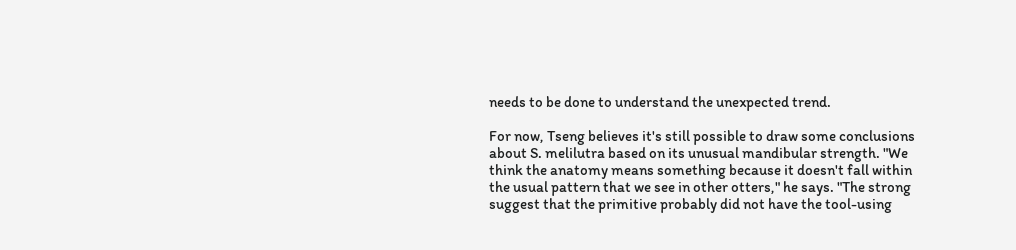needs to be done to understand the unexpected trend.

For now, Tseng believes it's still possible to draw some conclusions about S. melilutra based on its unusual mandibular strength. "We think the anatomy means something because it doesn't fall within the usual pattern that we see in other otters," he says. "The strong suggest that the primitive probably did not have the tool-using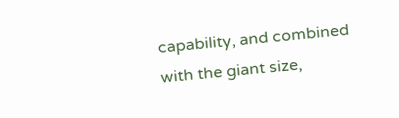capability, and combined with the giant size,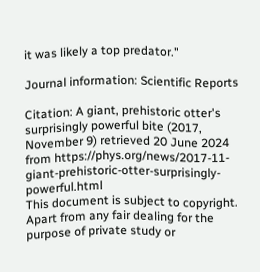it was likely a top predator."

Journal information: Scientific Reports

Citation: A giant, prehistoric otter's surprisingly powerful bite (2017, November 9) retrieved 20 June 2024 from https://phys.org/news/2017-11-giant-prehistoric-otter-surprisingly-powerful.html
This document is subject to copyright. Apart from any fair dealing for the purpose of private study or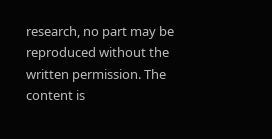research, no part may be reproduced without the written permission. The content is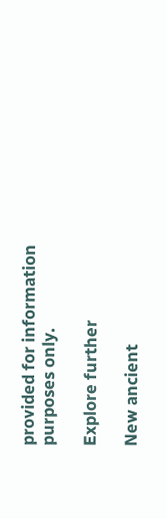provided for information purposes only.

Explore further

New ancient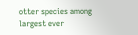otter species among largest ever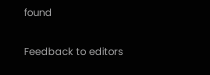found


Feedback to editors